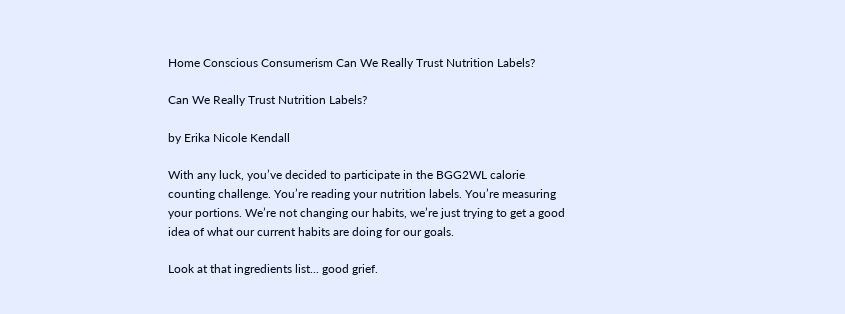Home Conscious Consumerism Can We Really Trust Nutrition Labels?

Can We Really Trust Nutrition Labels?

by Erika Nicole Kendall

With any luck, you’ve decided to participate in the BGG2WL calorie counting challenge. You’re reading your nutrition labels. You’re measuring your portions. We’re not changing our habits, we’re just trying to get a good idea of what our current habits are doing for our goals.

Look at that ingredients list... good grief.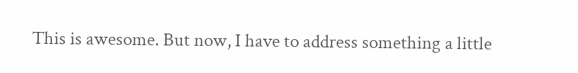This is awesome. But now, I have to address something a little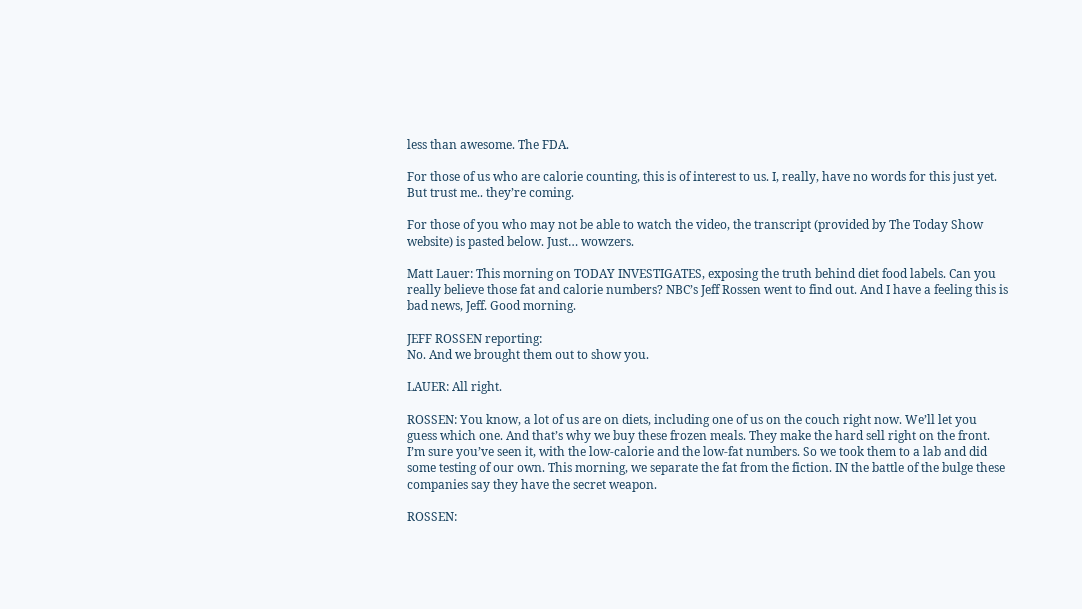less than awesome. The FDA.

For those of us who are calorie counting, this is of interest to us. I, really, have no words for this just yet. But trust me.. they’re coming.

For those of you who may not be able to watch the video, the transcript (provided by The Today Show website) is pasted below. Just… wowzers.

Matt Lauer: This morning on TODAY INVESTIGATES, exposing the truth behind diet food labels. Can you really believe those fat and calorie numbers? NBC’s Jeff Rossen went to find out. And I have a feeling this is bad news, Jeff. Good morning.

JEFF ROSSEN reporting:
No. And we brought them out to show you.

LAUER: All right.

ROSSEN: You know, a lot of us are on diets, including one of us on the couch right now. We’ll let you guess which one. And that’s why we buy these frozen meals. They make the hard sell right on the front. I’m sure you’ve seen it, with the low-calorie and the low-fat numbers. So we took them to a lab and did some testing of our own. This morning, we separate the fat from the fiction. IN the battle of the bulge these companies say they have the secret weapon.

ROSSEN: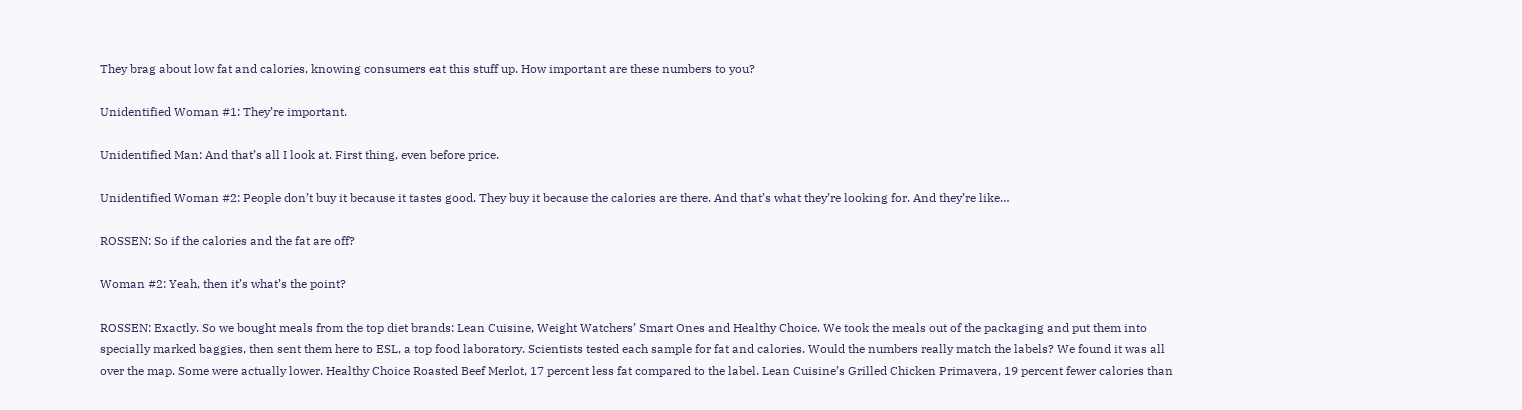They brag about low fat and calories, knowing consumers eat this stuff up. How important are these numbers to you?

Unidentified Woman #1: They’re important.

Unidentified Man: And that’s all I look at. First thing, even before price.

Unidentified Woman #2: People don’t buy it because it tastes good. They buy it because the calories are there. And that’s what they’re looking for. And they’re like…

ROSSEN: So if the calories and the fat are off?

Woman #2: Yeah, then it’s what’s the point?

ROSSEN: Exactly. So we bought meals from the top diet brands: Lean Cuisine, Weight Watchers’ Smart Ones and Healthy Choice. We took the meals out of the packaging and put them into specially marked baggies, then sent them here to ESL, a top food laboratory. Scientists tested each sample for fat and calories. Would the numbers really match the labels? We found it was all over the map. Some were actually lower. Healthy Choice Roasted Beef Merlot, 17 percent less fat compared to the label. Lean Cuisine’s Grilled Chicken Primavera, 19 percent fewer calories than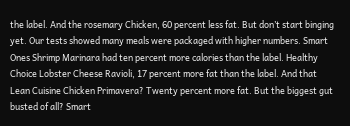the label. And the rosemary Chicken, 60 percent less fat. But don’t start binging yet. Our tests showed many meals were packaged with higher numbers. Smart Ones Shrimp Marinara had ten percent more calories than the label. Healthy Choice Lobster Cheese Ravioli, 17 percent more fat than the label. And that Lean Cuisine Chicken Primavera? Twenty percent more fat. But the biggest gut busted of all? Smart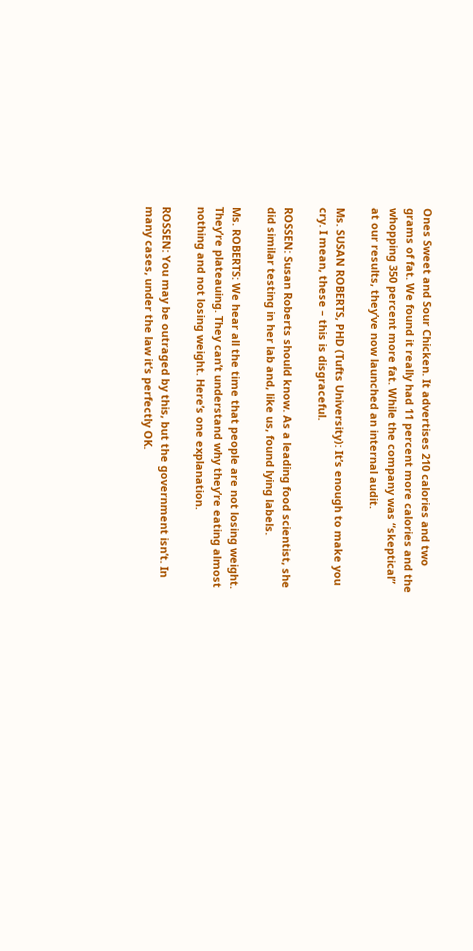Ones Sweet and Sour Chicken. It advertises 210 calories and two grams of fat. We found it really had 11 percent more calories and the whopping 350 percent more fat. While the company was “skeptical” at our results, they’ve now launched an internal audit.

Ms. SUSAN ROBERTS, PHD (Tufts University): It’s enough to make you cry. I mean, these – this is disgraceful.

ROSSEN: Susan Roberts should know. As a leading food scientist, she did similar testing in her lab and, like us, found lying labels.

Ms. ROBERTS: We hear all the time that people are not losing weight. They’re plateauing. They can’t understand why they’re eating almost nothing and not losing weight. Here’s one explanation.

ROSSEN: You may be outraged by this, but the government isn’t. In many cases, under the law it’s perfectly OK.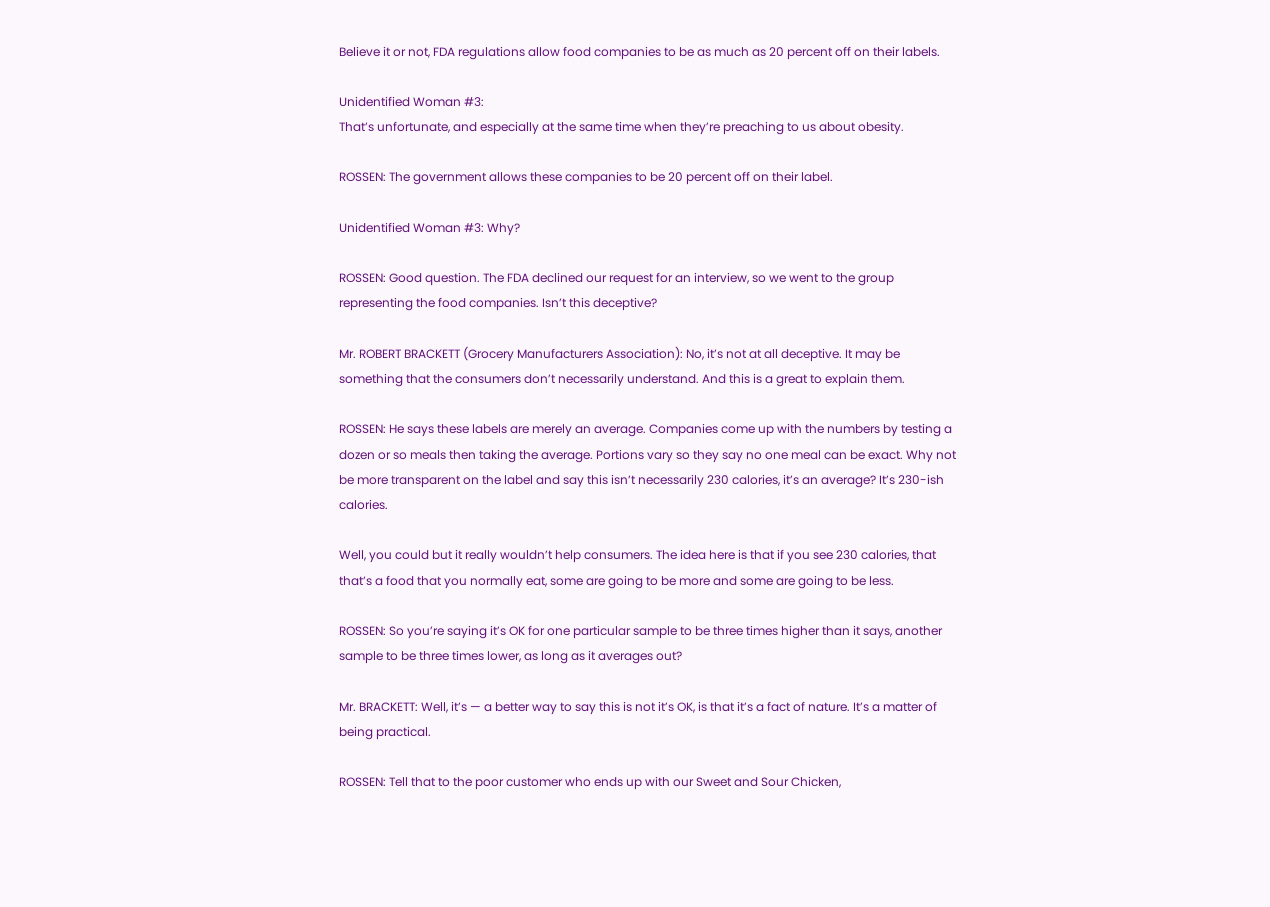Believe it or not, FDA regulations allow food companies to be as much as 20 percent off on their labels.

Unidentified Woman #3:
That’s unfortunate, and especially at the same time when they’re preaching to us about obesity.

ROSSEN: The government allows these companies to be 20 percent off on their label.

Unidentified Woman #3: Why?

ROSSEN: Good question. The FDA declined our request for an interview, so we went to the group representing the food companies. Isn’t this deceptive?

Mr. ROBERT BRACKETT (Grocery Manufacturers Association): No, it’s not at all deceptive. It may be something that the consumers don’t necessarily understand. And this is a great to explain them.

ROSSEN: He says these labels are merely an average. Companies come up with the numbers by testing a dozen or so meals then taking the average. Portions vary so they say no one meal can be exact. Why not be more transparent on the label and say this isn’t necessarily 230 calories, it’s an average? It’s 230-ish calories.

Well, you could but it really wouldn’t help consumers. The idea here is that if you see 230 calories, that that’s a food that you normally eat, some are going to be more and some are going to be less.

ROSSEN: So you’re saying it’s OK for one particular sample to be three times higher than it says, another sample to be three times lower, as long as it averages out?

Mr. BRACKETT: Well, it’s — a better way to say this is not it’s OK, is that it’s a fact of nature. It’s a matter of being practical.

ROSSEN: Tell that to the poor customer who ends up with our Sweet and Sour Chicken,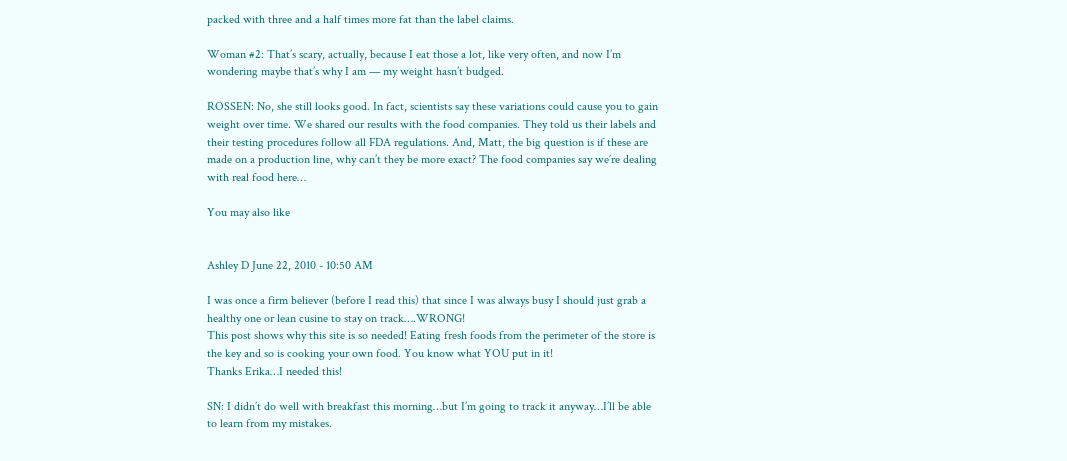packed with three and a half times more fat than the label claims.

Woman #2: That’s scary, actually, because I eat those a lot, like very often, and now I’m wondering maybe that’s why I am — my weight hasn’t budged.

ROSSEN: No, she still looks good. In fact, scientists say these variations could cause you to gain weight over time. We shared our results with the food companies. They told us their labels and their testing procedures follow all FDA regulations. And, Matt, the big question is if these are made on a production line, why can’t they be more exact? The food companies say we’re dealing with real food here…

You may also like


Ashley D June 22, 2010 - 10:50 AM

I was once a firm believer (before I read this) that since I was always busy I should just grab a healthy one or lean cusine to stay on track….WRONG!
This post shows why this site is so needed! Eating fresh foods from the perimeter of the store is the key and so is cooking your own food. You know what YOU put in it!
Thanks Erika…I needed this!

SN: I didn’t do well with breakfast this morning…but I’m going to track it anyway…I’ll be able to learn from my mistakes.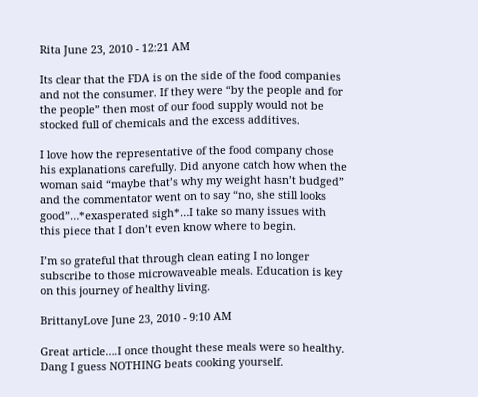Rita June 23, 2010 - 12:21 AM

Its clear that the FDA is on the side of the food companies and not the consumer. If they were “by the people and for the people” then most of our food supply would not be stocked full of chemicals and the excess additives.

I love how the representative of the food company chose his explanations carefully. Did anyone catch how when the woman said “maybe that’s why my weight hasn’t budged” and the commentator went on to say “no, she still looks good”…*exasperated sigh*…I take so many issues with this piece that I don’t even know where to begin.

I’m so grateful that through clean eating I no longer subscribe to those microwaveable meals. Education is key on this journey of healthy living.

BrittanyLove June 23, 2010 - 9:10 AM

Great article….I once thought these meals were so healthy. Dang I guess NOTHING beats cooking yourself.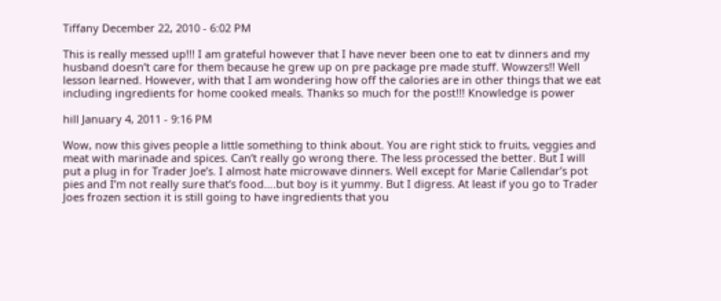Tiffany December 22, 2010 - 6:02 PM

This is really messed up!!! I am grateful however that I have never been one to eat tv dinners and my husband doesn’t care for them because he grew up on pre package pre made stuff. Wowzers!! Well lesson learned. However, with that I am wondering how off the calories are in other things that we eat including ingredients for home cooked meals. Thanks so much for the post!!! Knowledge is power

hill January 4, 2011 - 9:16 PM

Wow, now this gives people a little something to think about. You are right stick to fruits, veggies and meat with marinade and spices. Can’t really go wrong there. The less processed the better. But I will put a plug in for Trader Joe’s. I almost hate microwave dinners. Well except for Marie Callendar’s pot pies and I’m not really sure that’s food….but boy is it yummy. But I digress. At least if you go to Trader Joes frozen section it is still going to have ingredients that you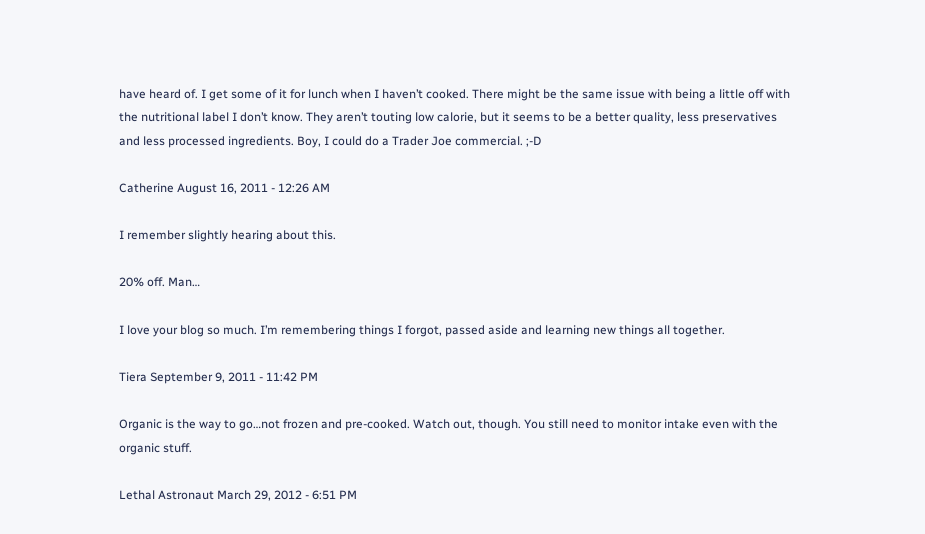have heard of. I get some of it for lunch when I haven’t cooked. There might be the same issue with being a little off with the nutritional label I don’t know. They aren’t touting low calorie, but it seems to be a better quality, less preservatives and less processed ingredients. Boy, I could do a Trader Joe commercial. ;-D

Catherine August 16, 2011 - 12:26 AM

I remember slightly hearing about this.

20% off. Man…

I love your blog so much. I’m remembering things I forgot, passed aside and learning new things all together.

Tiera September 9, 2011 - 11:42 PM

Organic is the way to go…not frozen and pre-cooked. Watch out, though. You still need to monitor intake even with the organic stuff.

Lethal Astronaut March 29, 2012 - 6:51 PM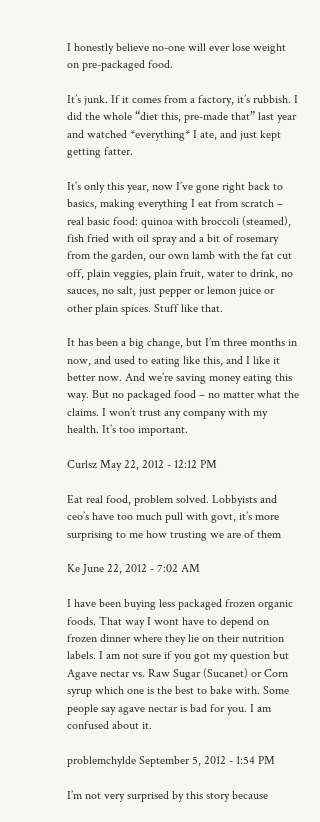I honestly believe no-one will ever lose weight on pre-packaged food.

It’s junk. If it comes from a factory, it’s rubbish. I did the whole “diet this, pre-made that” last year and watched *everything* I ate, and just kept getting fatter.

It’s only this year, now I’ve gone right back to basics, making everything I eat from scratch – real basic food: quinoa with broccoli (steamed), fish fried with oil spray and a bit of rosemary from the garden, our own lamb with the fat cut off, plain veggies, plain fruit, water to drink, no sauces, no salt, just pepper or lemon juice or other plain spices. Stuff like that.

It has been a big change, but I’m three months in now, and used to eating like this, and I like it better now. And we’re saving money eating this way. But no packaged food – no matter what the claims. I won’t trust any company with my health. It’s too important.

Curlsz May 22, 2012 - 12:12 PM

Eat real food, problem solved. Lobbyists and ceo’s have too much pull with govt, it’s more surprising to me how trusting we are of them

Ke June 22, 2012 - 7:02 AM

I have been buying less packaged frozen organic foods. That way I wont have to depend on frozen dinner where they lie on their nutrition labels. I am not sure if you got my question but Agave nectar vs. Raw Sugar (Sucanet) or Corn syrup which one is the best to bake with. Some people say agave nectar is bad for you. I am confused about it.

problemchylde September 5, 2012 - 1:54 PM

I’m not very surprised by this story because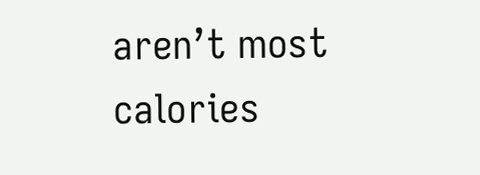aren’t most calories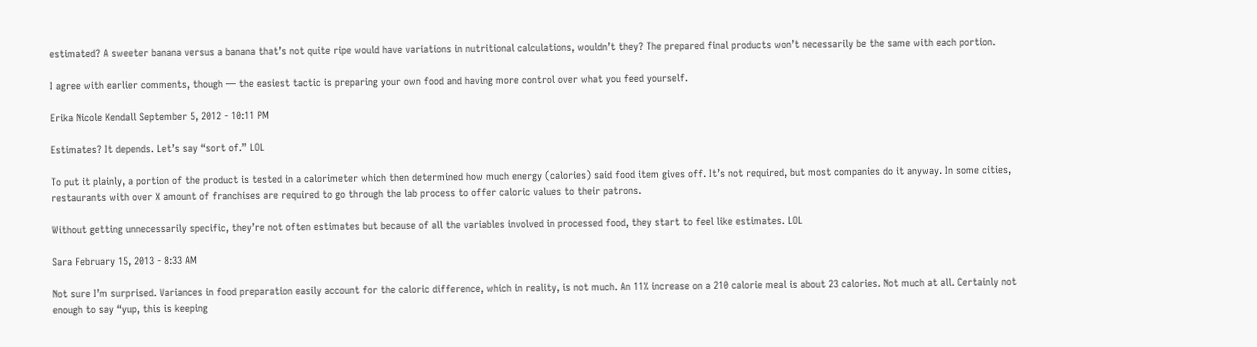estimated? A sweeter banana versus a banana that’s not quite ripe would have variations in nutritional calculations, wouldn’t they? The prepared final products won’t necessarily be the same with each portion.

I agree with earlier comments, though — the easiest tactic is preparing your own food and having more control over what you feed yourself.

Erika Nicole Kendall September 5, 2012 - 10:11 PM

Estimates? It depends. Let’s say “sort of.” LOL

To put it plainly, a portion of the product is tested in a calorimeter which then determined how much energy (calories) said food item gives off. It’s not required, but most companies do it anyway. In some cities, restaurants with over X amount of franchises are required to go through the lab process to offer caloric values to their patrons.

Without getting unnecessarily specific, they’re not often estimates but because of all the variables involved in processed food, they start to feel like estimates. LOL

Sara February 15, 2013 - 8:33 AM

Not sure I’m surprised. Variances in food preparation easily account for the caloric difference, which in reality, is not much. An 11% increase on a 210 calorie meal is about 23 calories. Not much at all. Certainly not enough to say “yup, this is keeping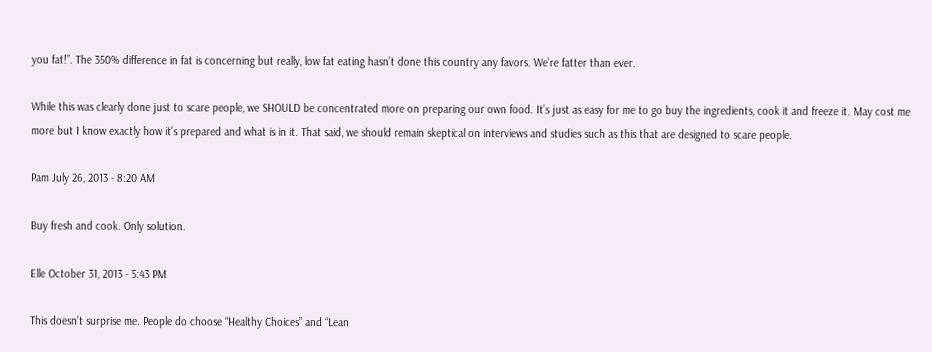you fat!”. The 350% difference in fat is concerning but really, low fat eating hasn’t done this country any favors. We’re fatter than ever.

While this was clearly done just to scare people, we SHOULD be concentrated more on preparing our own food. It’s just as easy for me to go buy the ingredients, cook it and freeze it. May cost me more but I know exactly how it’s prepared and what is in it. That said, we should remain skeptical on interviews and studies such as this that are designed to scare people.

Pam July 26, 2013 - 8:20 AM

Buy fresh and cook. Only solution.

Elle October 31, 2013 - 5:43 PM

This doesn’t surprise me. People do choose “Healthy Choices” and “Lean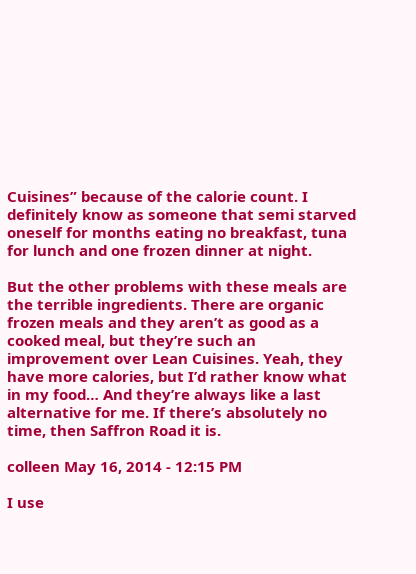Cuisines” because of the calorie count. I definitely know as someone that semi starved oneself for months eating no breakfast, tuna for lunch and one frozen dinner at night.

But the other problems with these meals are the terrible ingredients. There are organic frozen meals and they aren’t as good as a cooked meal, but they’re such an improvement over Lean Cuisines. Yeah, they have more calories, but I’d rather know what in my food… And they’re always like a last alternative for me. If there’s absolutely no time, then Saffron Road it is.

colleen May 16, 2014 - 12:15 PM

I use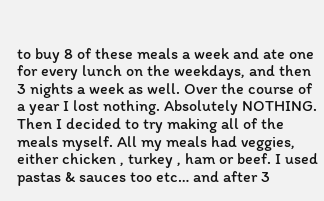to buy 8 of these meals a week and ate one for every lunch on the weekdays, and then 3 nights a week as well. Over the course of a year I lost nothing. Absolutely NOTHING. Then I decided to try making all of the meals myself. All my meals had veggies, either chicken , turkey , ham or beef. I used pastas & sauces too etc… and after 3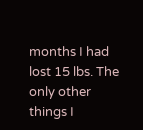months I had lost 15 lbs. The only other things I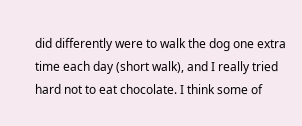did differently were to walk the dog one extra time each day (short walk), and I really tried hard not to eat chocolate. I think some of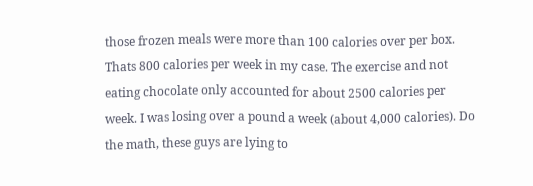those frozen meals were more than 100 calories over per box. Thats 800 calories per week in my case. The exercise and not eating chocolate only accounted for about 2500 calories per week. I was losing over a pound a week (about 4,000 calories). Do the math, these guys are lying to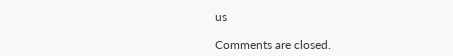us

Comments are closed.